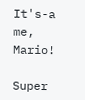It's-a me, Mario!

Super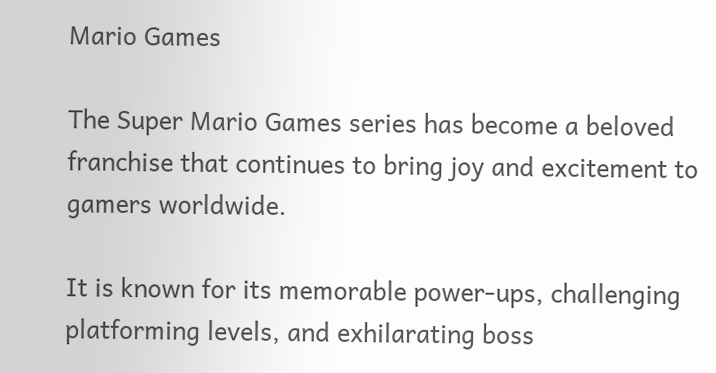Mario Games

The Super Mario Games series has become a beloved franchise that continues to bring joy and excitement to gamers worldwide.

It is known for its memorable power-ups, challenging platforming levels, and exhilarating boss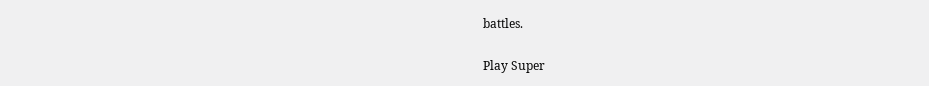battles.

Play Super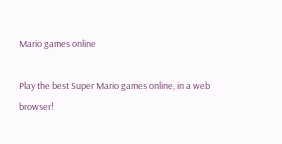Mario games online

Play the best Super Mario games online, in a web browser!